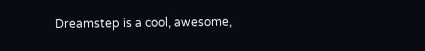Dreamstep is a cool, awesome,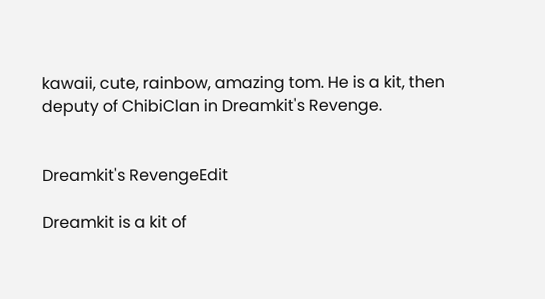kawaii, cute, rainbow, amazing tom. He is a kit, then deputy of ChibiClan in Dreamkit's Revenge.


Dreamkit's RevengeEdit

Dreamkit is a kit of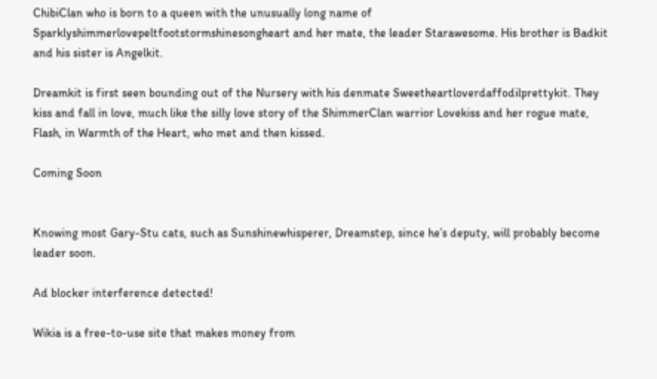ChibiClan who is born to a queen with the unusually long name of Sparklyshimmerlovepeltfootstormshinesongheart and her mate, the leader Starawesome. His brother is Badkit and his sister is Angelkit.

Dreamkit is first seen bounding out of the Nursery with his denmate Sweetheartloverdaffodilprettykit. They kiss and fall in love, much like the silly love story of the ShimmerClan warrior Lovekiss and her rogue mate, Flash, in Warmth of the Heart, who met and then kissed.

Coming Soon


Knowing most Gary-Stu cats, such as Sunshinewhisperer, Dreamstep, since he’s deputy, will probably become leader soon.

Ad blocker interference detected!

Wikia is a free-to-use site that makes money from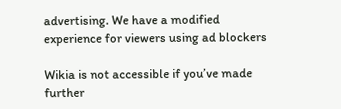advertising. We have a modified experience for viewers using ad blockers

Wikia is not accessible if you’ve made further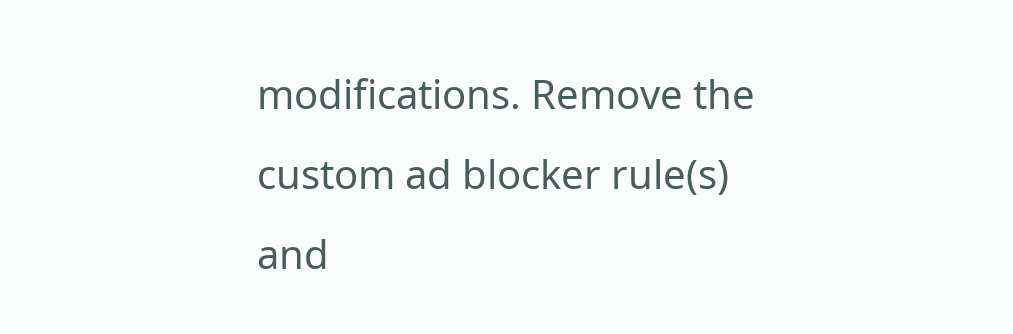modifications. Remove the custom ad blocker rule(s) and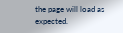the page will load as expected.